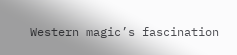Western magic’s fascination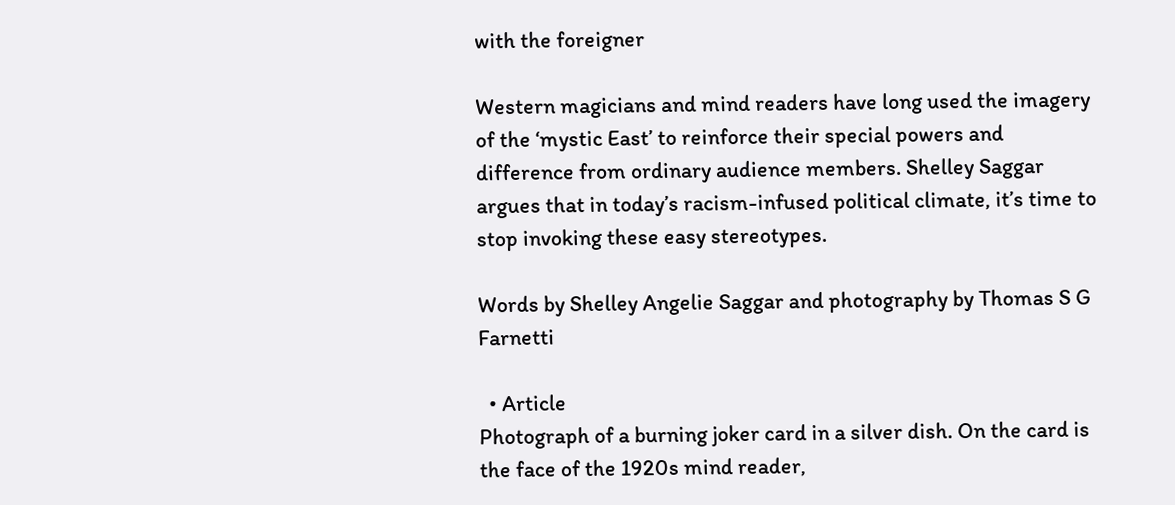with the foreigner

Western magicians and mind readers have long used the imagery of the ‘mystic East’ to reinforce their special powers and difference from ordinary audience members. Shelley Saggar argues that in today’s racism-infused political climate, it’s time to stop invoking these easy stereotypes.

Words by Shelley Angelie Saggar and photography by Thomas S G Farnetti

  • Article
Photograph of a burning joker card in a silver dish. On the card is the face of the 1920s mind reader,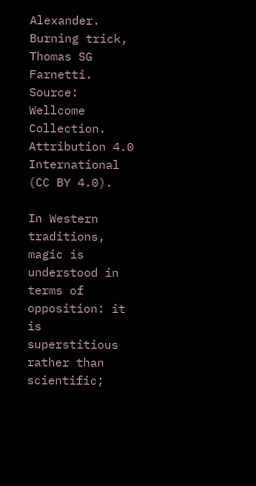Alexander.
Burning trick, Thomas SG Farnetti. Source: Wellcome Collection. Attribution 4.0 International (CC BY 4.0).

In Western traditions, magic is understood in terms of opposition: it is superstitious rather than scientific;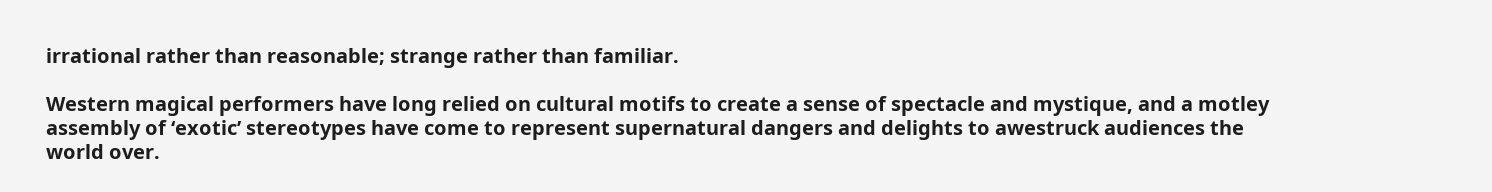irrational rather than reasonable; strange rather than familiar.

Western magical performers have long relied on cultural motifs to create a sense of spectacle and mystique, and a motley assembly of ‘exotic’ stereotypes have come to represent supernatural dangers and delights to awestruck audiences the world over.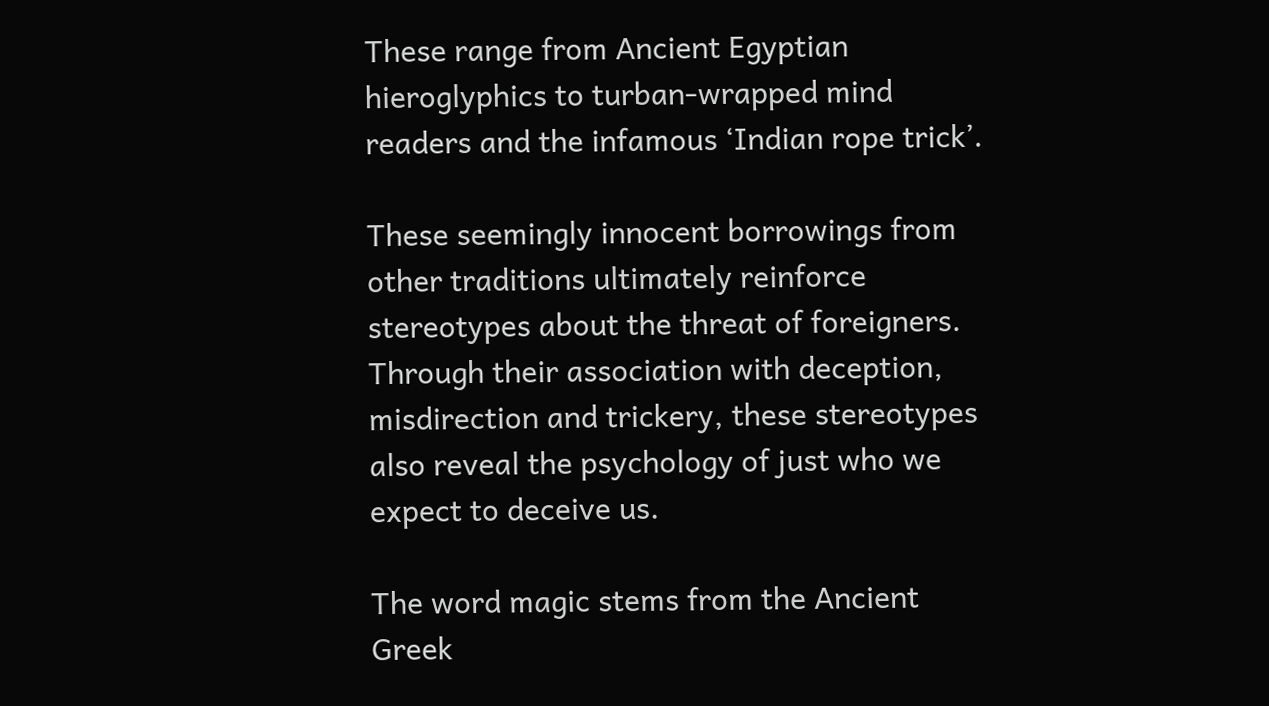These range from Ancient Egyptian hieroglyphics to turban-wrapped mind readers and the infamous ‘Indian rope trick’.

These seemingly innocent borrowings from other traditions ultimately reinforce stereotypes about the threat of foreigners. Through their association with deception, misdirection and trickery, these stereotypes also reveal the psychology of just who we expect to deceive us.

The word magic stems from the Ancient Greek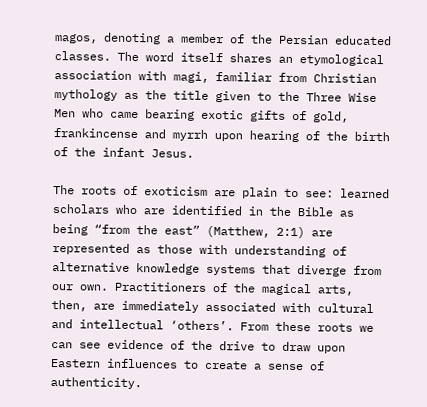magos, denoting a member of the Persian educated classes. The word itself shares an etymological association with magi, familiar from Christian mythology as the title given to the Three Wise Men who came bearing exotic gifts of gold, frankincense and myrrh upon hearing of the birth of the infant Jesus.

The roots of exoticism are plain to see: learned scholars who are identified in the Bible as being “from the east” (Matthew, 2:1) are represented as those with understanding of alternative knowledge systems that diverge from our own. Practitioners of the magical arts, then, are immediately associated with cultural and intellectual ‘others’. From these roots we can see evidence of the drive to draw upon Eastern influences to create a sense of authenticity.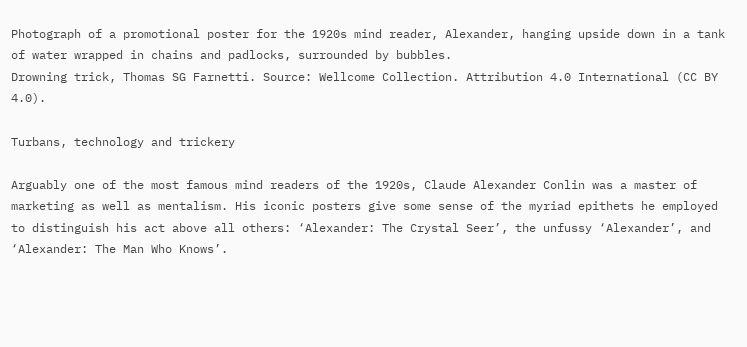Photograph of a promotional poster for the 1920s mind reader, Alexander, hanging upside down in a tank of water wrapped in chains and padlocks, surrounded by bubbles.
Drowning trick, Thomas SG Farnetti. Source: Wellcome Collection. Attribution 4.0 International (CC BY 4.0).

Turbans, technology and trickery

Arguably one of the most famous mind readers of the 1920s, Claude Alexander Conlin was a master of marketing as well as mentalism. His iconic posters give some sense of the myriad epithets he employed to distinguish his act above all others: ‘Alexander: The Crystal Seer’, the unfussy ‘Alexander’, and ‘Alexander: The Man Who Knows’.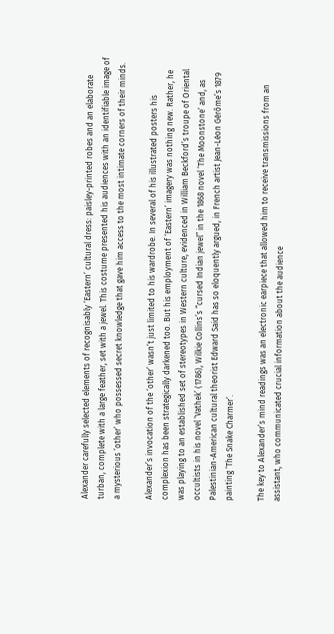Alexander carefully selected elements of recognisably ‘Eastern’ cultural dress: paisley-printed robes and an elaborate turban, complete with a large feather, set with a jewel. This costume presented his audiences with an identifiable image of a mysterious ‘other’ who possessed secret knowledge that gave him access to the most intimate corners of their minds.

Alexander’s invocation of the ‘other’ wasn’t just limited to his wardrobe. In several of his illustrated posters his complexion has been strategically darkened too. But his employment of ‘Eastern’ imagery was nothing new. Rather, he was playing to an established set of stereotypes in Western culture, evidenced in William Beckford’s troupe of Oriental occultists in his novel ‘Vathek’ (1786), Wilkie Collins’s “cursed Indian jewel” in the 1868 novel ‘The Moonstone’ and, as Palestinian-American cultural theorist Edward Said has so eloquently argued, in French artist Jean-Léon Gérôme’s 1879 painting ‘The Snake Charmer’.

The key to Alexander’s mind readings was an electronic earpiece that allowed him to receive transmissions from an assistant, who communicated crucial information about the audience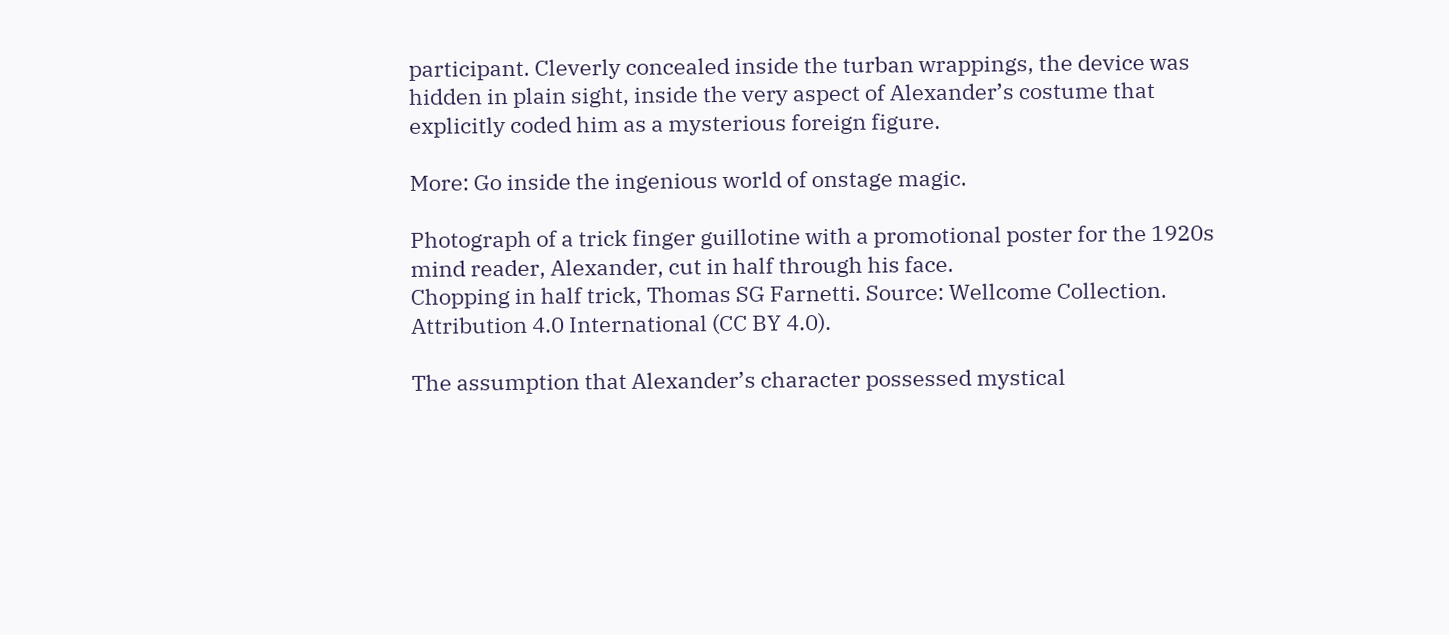participant. Cleverly concealed inside the turban wrappings, the device was hidden in plain sight, inside the very aspect of Alexander’s costume that explicitly coded him as a mysterious foreign figure.

More: Go inside the ingenious world of onstage magic.

Photograph of a trick finger guillotine with a promotional poster for the 1920s mind reader, Alexander, cut in half through his face.
Chopping in half trick, Thomas SG Farnetti. Source: Wellcome Collection. Attribution 4.0 International (CC BY 4.0).

The assumption that Alexander’s character possessed mystical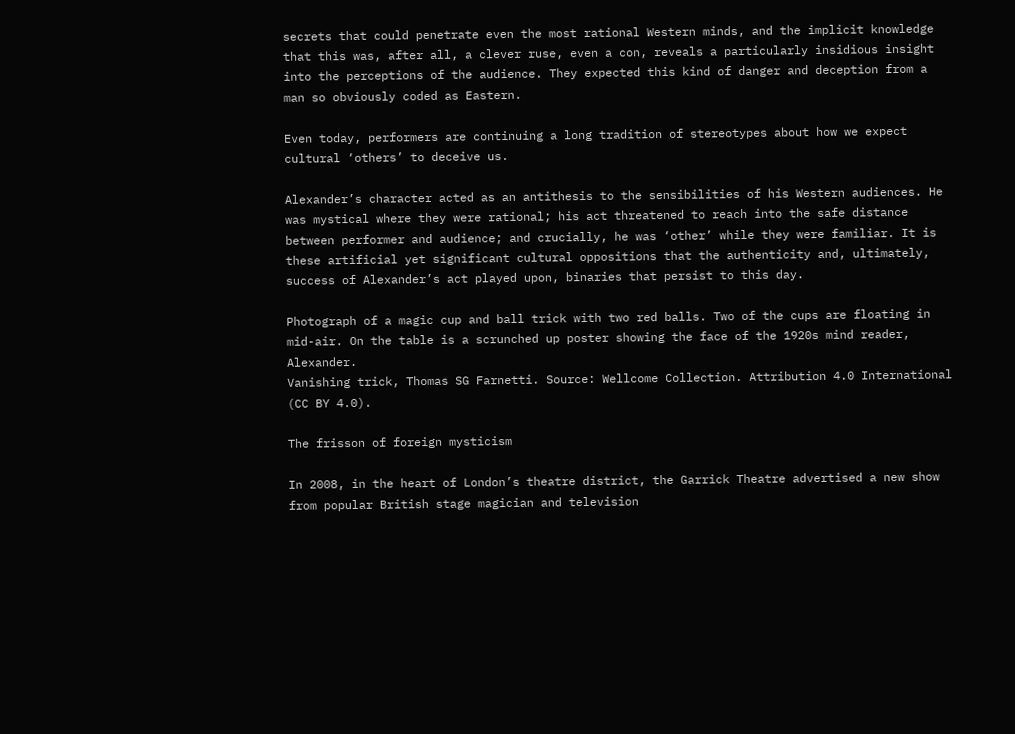secrets that could penetrate even the most rational Western minds, and the implicit knowledge that this was, after all, a clever ruse, even a con, reveals a particularly insidious insight into the perceptions of the audience. They expected this kind of danger and deception from a man so obviously coded as Eastern.

Even today, performers are continuing a long tradition of stereotypes about how we expect cultural ‘others’ to deceive us.

Alexander’s character acted as an antithesis to the sensibilities of his Western audiences. He was mystical where they were rational; his act threatened to reach into the safe distance between performer and audience; and crucially, he was ‘other’ while they were familiar. It is these artificial yet significant cultural oppositions that the authenticity and, ultimately, success of Alexander’s act played upon, binaries that persist to this day.

Photograph of a magic cup and ball trick with two red balls. Two of the cups are floating in mid-air. On the table is a scrunched up poster showing the face of the 1920s mind reader, Alexander.
Vanishing trick, Thomas SG Farnetti. Source: Wellcome Collection. Attribution 4.0 International (CC BY 4.0).

The frisson of foreign mysticism

In 2008, in the heart of London’s theatre district, the Garrick Theatre advertised a new show from popular British stage magician and television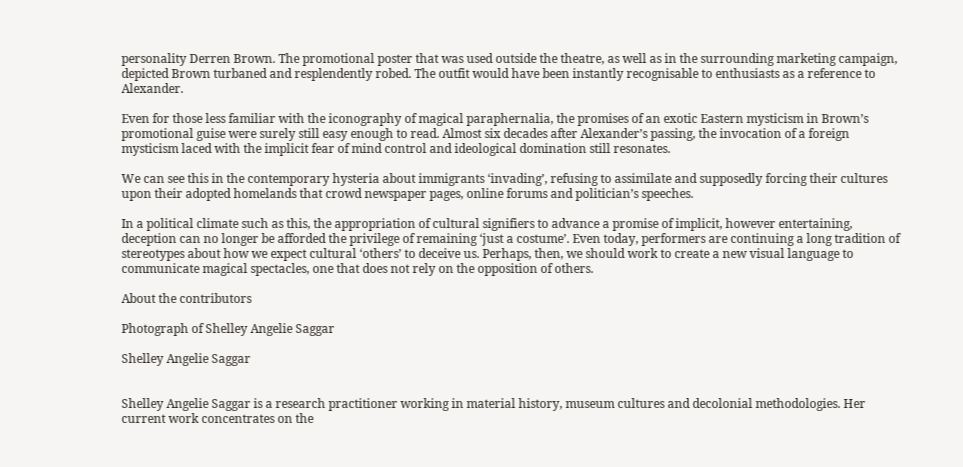personality Derren Brown. The promotional poster that was used outside the theatre, as well as in the surrounding marketing campaign, depicted Brown turbaned and resplendently robed. The outfit would have been instantly recognisable to enthusiasts as a reference to Alexander.

Even for those less familiar with the iconography of magical paraphernalia, the promises of an exotic Eastern mysticism in Brown’s promotional guise were surely still easy enough to read. Almost six decades after Alexander’s passing, the invocation of a foreign mysticism laced with the implicit fear of mind control and ideological domination still resonates.

We can see this in the contemporary hysteria about immigrants ‘invading’, refusing to assimilate and supposedly forcing their cultures upon their adopted homelands that crowd newspaper pages, online forums and politician’s speeches.

In a political climate such as this, the appropriation of cultural signifiers to advance a promise of implicit, however entertaining, deception can no longer be afforded the privilege of remaining ‘just a costume’. Even today, performers are continuing a long tradition of stereotypes about how we expect cultural ‘others’ to deceive us. Perhaps, then, we should work to create a new visual language to communicate magical spectacles, one that does not rely on the opposition of others.

About the contributors

Photograph of Shelley Angelie Saggar

Shelley Angelie Saggar


Shelley Angelie Saggar is a research practitioner working in material history, museum cultures and decolonial methodologies. Her current work concentrates on the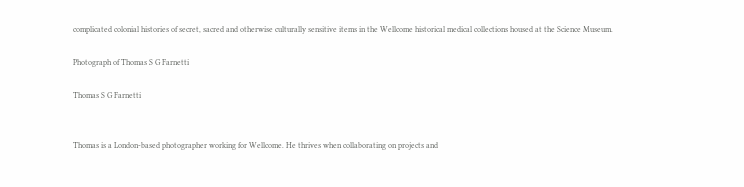complicated colonial histories of secret, sacred and otherwise culturally sensitive items in the Wellcome historical medical collections housed at the Science Museum.

Photograph of Thomas S G Farnetti

Thomas S G Farnetti


Thomas is a London-based photographer working for Wellcome. He thrives when collaborating on projects and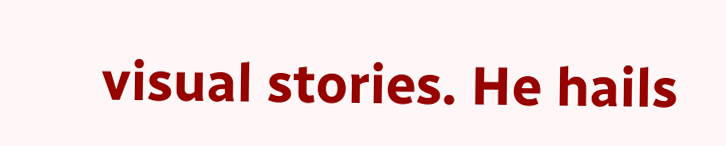visual stories. He hails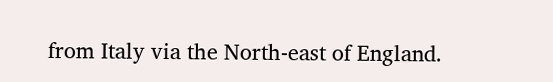from Italy via the North-east of England.